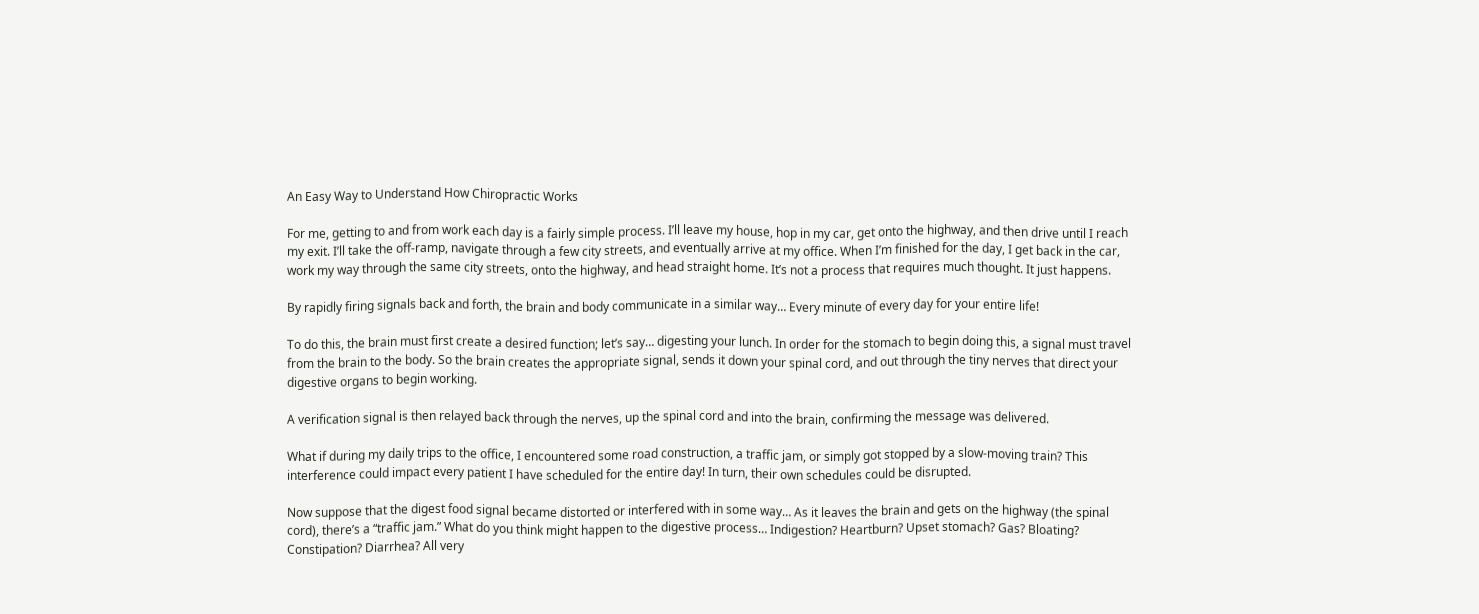An Easy Way to Understand How Chiropractic Works

For me, getting to and from work each day is a fairly simple process. I’ll leave my house, hop in my car, get onto the highway, and then drive until I reach my exit. I’ll take the off-ramp, navigate through a few city streets, and eventually arrive at my office. When I’m finished for the day, I get back in the car, work my way through the same city streets, onto the highway, and head straight home. It’s not a process that requires much thought. It just happens.

By rapidly firing signals back and forth, the brain and body communicate in a similar way… Every minute of every day for your entire life!

To do this, the brain must first create a desired function; let’s say… digesting your lunch. In order for the stomach to begin doing this, a signal must travel from the brain to the body. So the brain creates the appropriate signal, sends it down your spinal cord, and out through the tiny nerves that direct your digestive organs to begin working.

A verification signal is then relayed back through the nerves, up the spinal cord and into the brain, confirming the message was delivered.

What if during my daily trips to the office, I encountered some road construction, a traffic jam, or simply got stopped by a slow-moving train? This interference could impact every patient I have scheduled for the entire day! In turn, their own schedules could be disrupted.

Now suppose that the digest food signal became distorted or interfered with in some way… As it leaves the brain and gets on the highway (the spinal cord), there’s a “traffic jam.” What do you think might happen to the digestive process… Indigestion? Heartburn? Upset stomach? Gas? Bloating? Constipation? Diarrhea? All very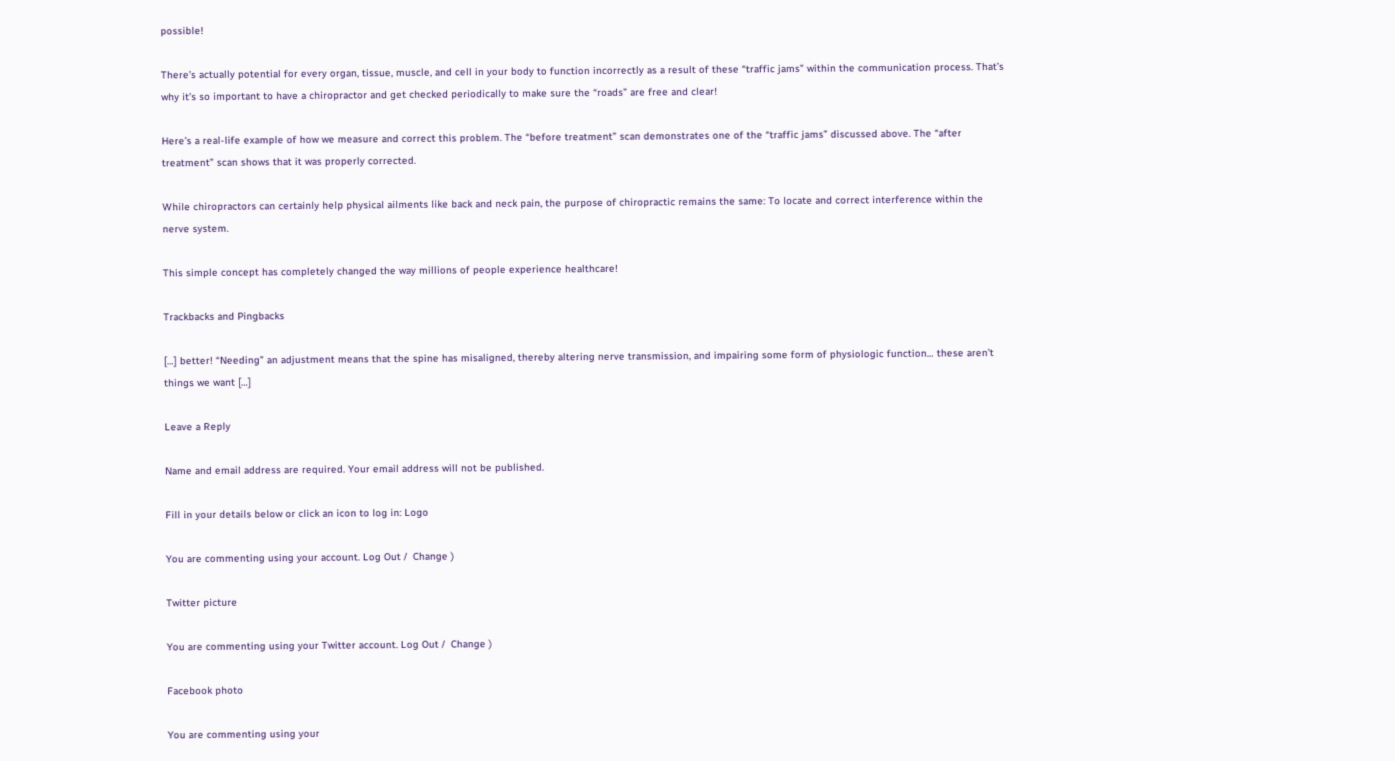possible!

There’s actually potential for every organ, tissue, muscle, and cell in your body to function incorrectly as a result of these “traffic jams” within the communication process. That’s why it’s so important to have a chiropractor and get checked periodically to make sure the “roads” are free and clear!

Here’s a real-life example of how we measure and correct this problem. The “before treatment” scan demonstrates one of the “traffic jams” discussed above. The “after treatment” scan shows that it was properly corrected.

While chiropractors can certainly help physical ailments like back and neck pain, the purpose of chiropractic remains the same: To locate and correct interference within the nerve system.

This simple concept has completely changed the way millions of people experience healthcare!

Trackbacks and Pingbacks

[…] better! “Needing” an adjustment means that the spine has misaligned, thereby altering nerve transmission, and impairing some form of physiologic function… these aren’t things we want […]

Leave a Reply

Name and email address are required. Your email address will not be published.

Fill in your details below or click an icon to log in: Logo

You are commenting using your account. Log Out /  Change )

Twitter picture

You are commenting using your Twitter account. Log Out /  Change )

Facebook photo

You are commenting using your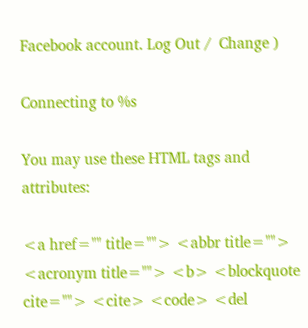Facebook account. Log Out /  Change )

Connecting to %s

You may use these HTML tags and attributes:

<a href="" title=""> <abbr title=""> <acronym title=""> <b> <blockquote cite=""> <cite> <code> <del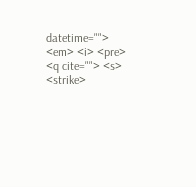datetime=""> <em> <i> <pre> <q cite=""> <s> <strike>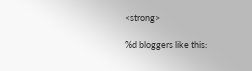<strong>

%d bloggers like this: